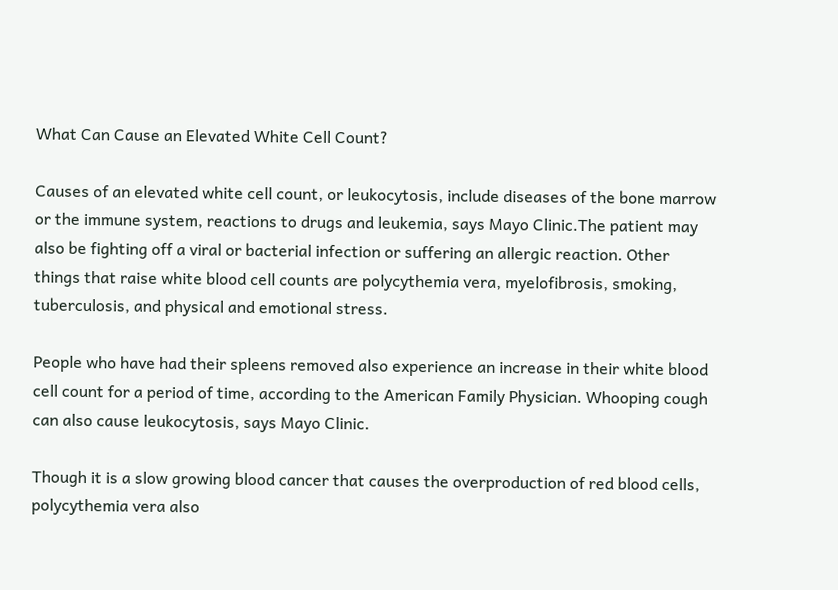What Can Cause an Elevated White Cell Count?

Causes of an elevated white cell count, or leukocytosis, include diseases of the bone marrow or the immune system, reactions to drugs and leukemia, says Mayo Clinic.The patient may also be fighting off a viral or bacterial infection or suffering an allergic reaction. Other things that raise white blood cell counts are polycythemia vera, myelofibrosis, smoking, tuberculosis, and physical and emotional stress.

People who have had their spleens removed also experience an increase in their white blood cell count for a period of time, according to the American Family Physician. Whooping cough can also cause leukocytosis, says Mayo Clinic.

Though it is a slow growing blood cancer that causes the overproduction of red blood cells, polycythemia vera also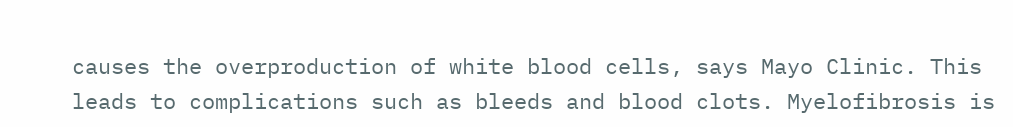causes the overproduction of white blood cells, says Mayo Clinic. This leads to complications such as bleeds and blood clots. Myelofibrosis is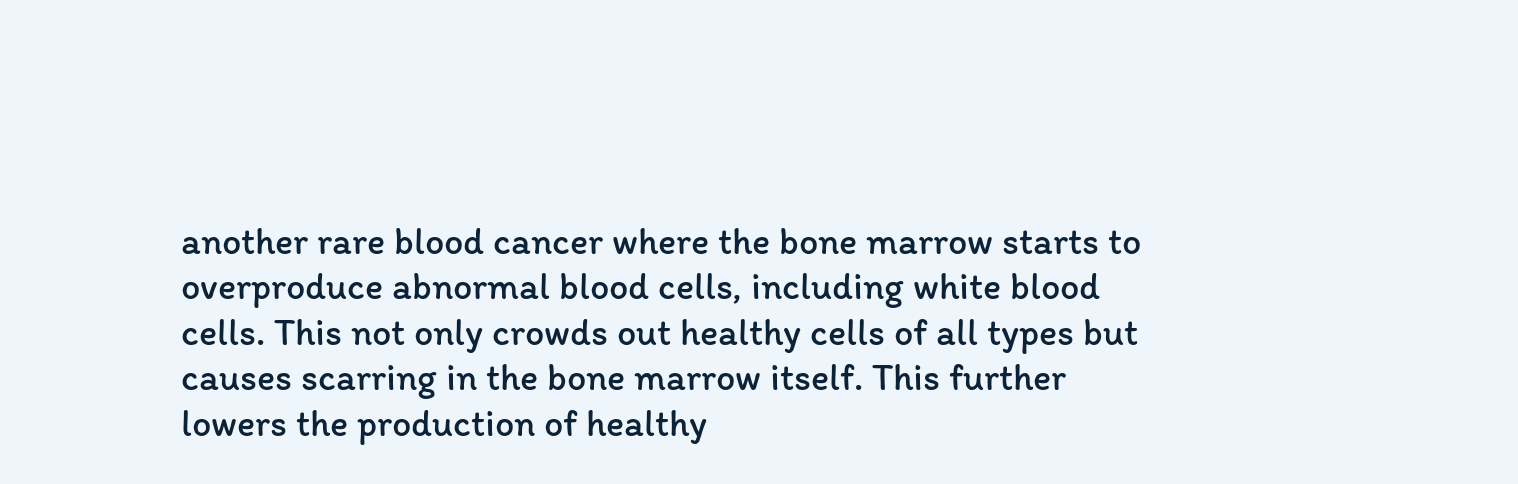another rare blood cancer where the bone marrow starts to overproduce abnormal blood cells, including white blood cells. This not only crowds out healthy cells of all types but causes scarring in the bone marrow itself. This further lowers the production of healthy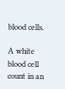blood cells.

A white blood cell count in an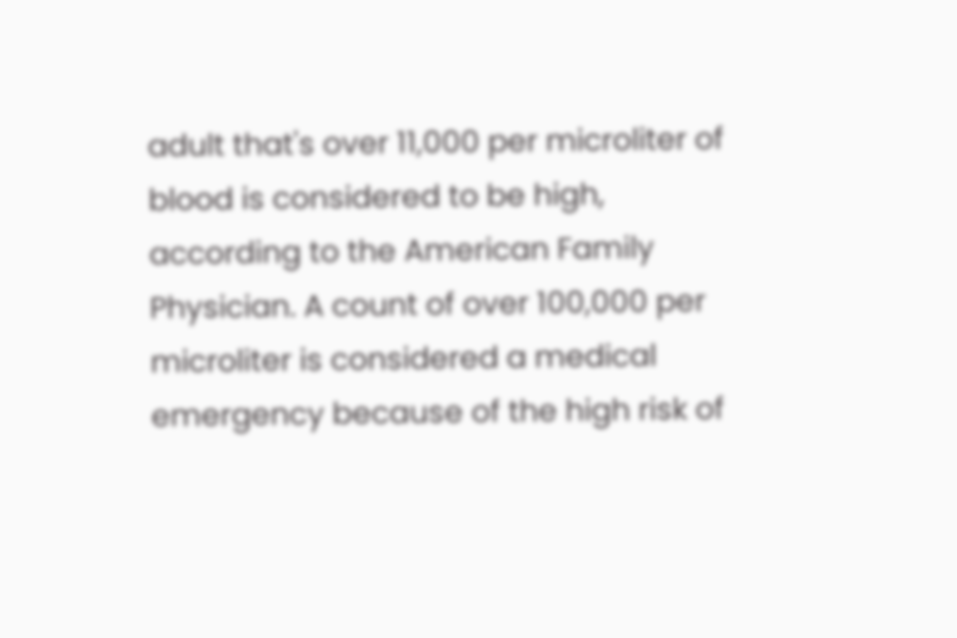adult that's over 11,000 per microliter of blood is considered to be high, according to the American Family Physician. A count of over 100,000 per microliter is considered a medical emergency because of the high risk of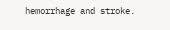hemorrhage and stroke.